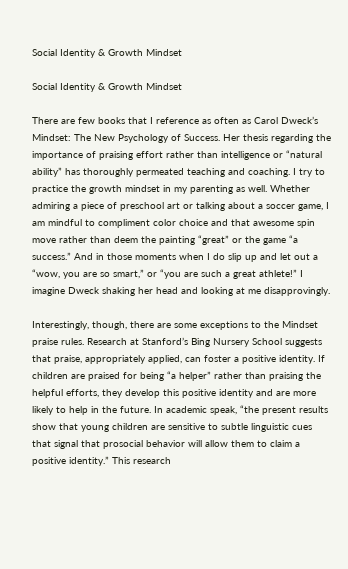Social Identity & Growth Mindset

Social Identity & Growth Mindset

There are few books that I reference as often as Carol Dweck’s Mindset: The New Psychology of Success. Her thesis regarding the importance of praising effort rather than intelligence or “natural ability” has thoroughly permeated teaching and coaching. I try to practice the growth mindset in my parenting as well. Whether admiring a piece of preschool art or talking about a soccer game, I am mindful to compliment color choice and that awesome spin move rather than deem the painting “great” or the game “a success.” And in those moments when I do slip up and let out a “wow, you are so smart,” or “you are such a great athlete!” I imagine Dweck shaking her head and looking at me disapprovingly.

Interestingly, though, there are some exceptions to the Mindset praise rules. Research at Stanford’s Bing Nursery School suggests that praise, appropriately applied, can foster a positive identity. If children are praised for being “a helper” rather than praising the helpful efforts, they develop this positive identity and are more likely to help in the future. In academic speak, “the present results show that young children are sensitive to subtle linguistic cues that signal that prosocial behavior will allow them to claim a positive identity.” This research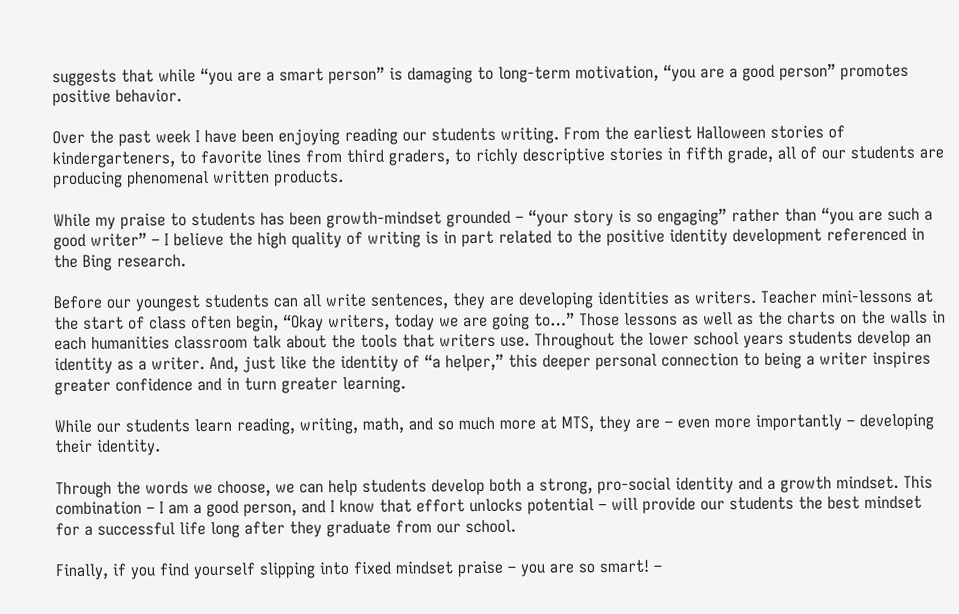suggests that while “you are a smart person” is damaging to long-term motivation, “you are a good person” promotes positive behavior.

Over the past week I have been enjoying reading our students writing. From the earliest Halloween stories of kindergarteners, to favorite lines from third graders, to richly descriptive stories in fifth grade, all of our students are producing phenomenal written products.

While my praise to students has been growth-mindset grounded – “your story is so engaging” rather than “you are such a good writer” – I believe the high quality of writing is in part related to the positive identity development referenced in the Bing research.

Before our youngest students can all write sentences, they are developing identities as writers. Teacher mini-lessons at the start of class often begin, “Okay writers, today we are going to…” Those lessons as well as the charts on the walls in each humanities classroom talk about the tools that writers use. Throughout the lower school years students develop an identity as a writer. And, just like the identity of “a helper,” this deeper personal connection to being a writer inspires greater confidence and in turn greater learning.

While our students learn reading, writing, math, and so much more at MTS, they are – even more importantly – developing their identity.

Through the words we choose, we can help students develop both a strong, pro-social identity and a growth mindset. This combination – I am a good person, and I know that effort unlocks potential – will provide our students the best mindset for a successful life long after they graduate from our school.

Finally, if you find yourself slipping into fixed mindset praise – you are so smart! –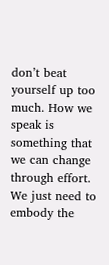don’t beat yourself up too much. How we speak is something that we can change through effort. We just need to embody the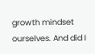growth mindset ourselves. And did I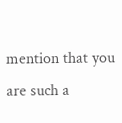mention that you are such a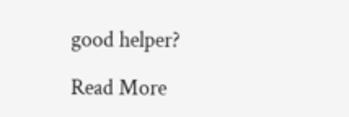good helper?

Read More